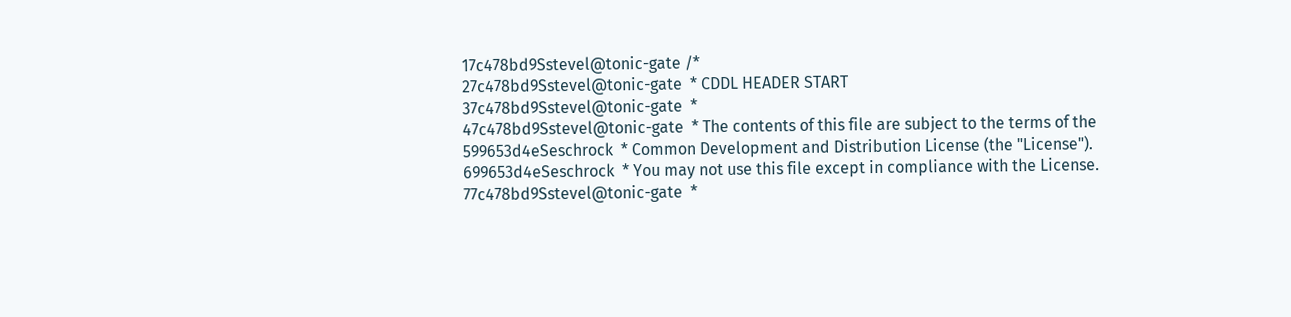17c478bd9Sstevel@tonic-gate /*
27c478bd9Sstevel@tonic-gate  * CDDL HEADER START
37c478bd9Sstevel@tonic-gate  *
47c478bd9Sstevel@tonic-gate  * The contents of this file are subject to the terms of the
599653d4eSeschrock  * Common Development and Distribution License (the "License").
699653d4eSeschrock  * You may not use this file except in compliance with the License.
77c478bd9Sstevel@tonic-gate  *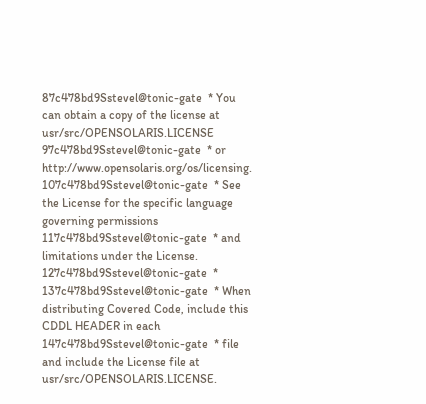87c478bd9Sstevel@tonic-gate  * You can obtain a copy of the license at usr/src/OPENSOLARIS.LICENSE
97c478bd9Sstevel@tonic-gate  * or http://www.opensolaris.org/os/licensing.
107c478bd9Sstevel@tonic-gate  * See the License for the specific language governing permissions
117c478bd9Sstevel@tonic-gate  * and limitations under the License.
127c478bd9Sstevel@tonic-gate  *
137c478bd9Sstevel@tonic-gate  * When distributing Covered Code, include this CDDL HEADER in each
147c478bd9Sstevel@tonic-gate  * file and include the License file at usr/src/OPENSOLARIS.LICENSE.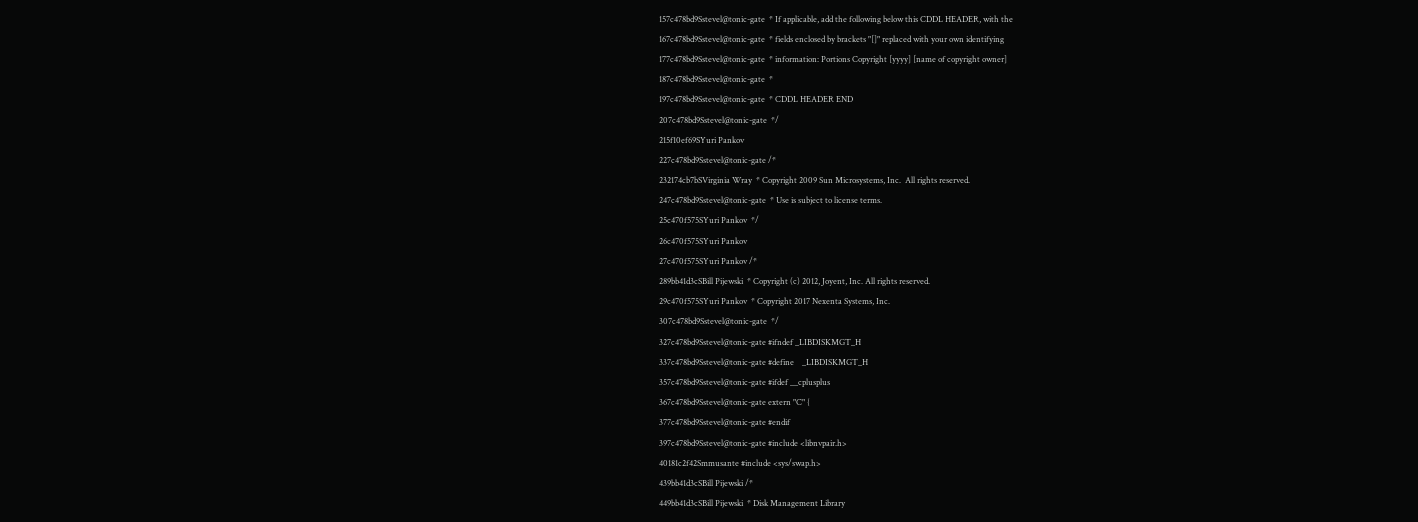157c478bd9Sstevel@tonic-gate  * If applicable, add the following below this CDDL HEADER, with the
167c478bd9Sstevel@tonic-gate  * fields enclosed by brackets "[]" replaced with your own identifying
177c478bd9Sstevel@tonic-gate  * information: Portions Copyright [yyyy] [name of copyright owner]
187c478bd9Sstevel@tonic-gate  *
197c478bd9Sstevel@tonic-gate  * CDDL HEADER END
207c478bd9Sstevel@tonic-gate  */
215f10ef69SYuri Pankov
227c478bd9Sstevel@tonic-gate /*
232174cb7bSVirginia Wray  * Copyright 2009 Sun Microsystems, Inc.  All rights reserved.
247c478bd9Sstevel@tonic-gate  * Use is subject to license terms.
25c470f575SYuri Pankov  */
26c470f575SYuri Pankov
27c470f575SYuri Pankov /*
289bb41d3cSBill Pijewski  * Copyright (c) 2012, Joyent, Inc. All rights reserved.
29c470f575SYuri Pankov  * Copyright 2017 Nexenta Systems, Inc.
307c478bd9Sstevel@tonic-gate  */
327c478bd9Sstevel@tonic-gate #ifndef _LIBDISKMGT_H
337c478bd9Sstevel@tonic-gate #define    _LIBDISKMGT_H
357c478bd9Sstevel@tonic-gate #ifdef __cplusplus
367c478bd9Sstevel@tonic-gate extern "C" {
377c478bd9Sstevel@tonic-gate #endif
397c478bd9Sstevel@tonic-gate #include <libnvpair.h>
40181c2f42Smmusante #include <sys/swap.h>
439bb41d3cSBill Pijewski /*
449bb41d3cSBill Pijewski  * Disk Management Library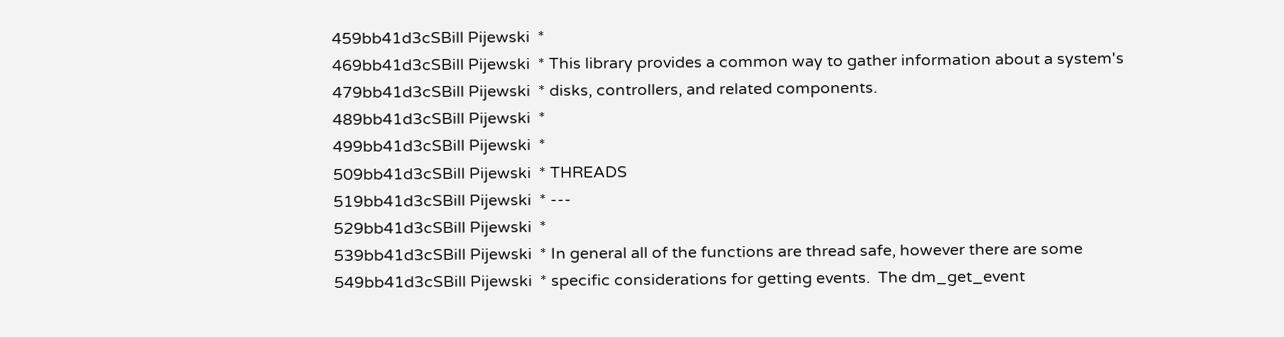459bb41d3cSBill Pijewski  *
469bb41d3cSBill Pijewski  * This library provides a common way to gather information about a system's
479bb41d3cSBill Pijewski  * disks, controllers, and related components.
489bb41d3cSBill Pijewski  *
499bb41d3cSBill Pijewski  *
509bb41d3cSBill Pijewski  * THREADS
519bb41d3cSBill Pijewski  * ---
529bb41d3cSBill Pijewski  *
539bb41d3cSBill Pijewski  * In general all of the functions are thread safe, however there are some
549bb41d3cSBill Pijewski  * specific considerations for getting events.  The dm_get_event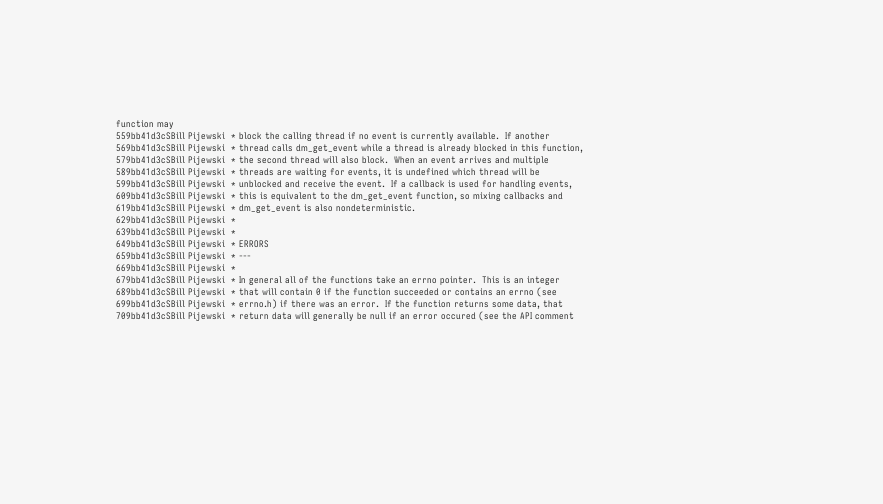function may
559bb41d3cSBill Pijewski  * block the calling thread if no event is currently available.  If another
569bb41d3cSBill Pijewski  * thread calls dm_get_event while a thread is already blocked in this function,
579bb41d3cSBill Pijewski  * the second thread will also block.  When an event arrives and multiple
589bb41d3cSBill Pijewski  * threads are waiting for events, it is undefined which thread will be
599bb41d3cSBill Pijewski  * unblocked and receive the event.  If a callback is used for handling events,
609bb41d3cSBill Pijewski  * this is equivalent to the dm_get_event function, so mixing callbacks and
619bb41d3cSBill Pijewski  * dm_get_event is also nondeterministic.
629bb41d3cSBill Pijewski  *
639bb41d3cSBill Pijewski  *
649bb41d3cSBill Pijewski  * ERRORS
659bb41d3cSBill Pijewski  * ---
669bb41d3cSBill Pijewski  *
679bb41d3cSBill Pijewski  * In general all of the functions take an errno pointer.  This is an integer
689bb41d3cSBill Pijewski  * that will contain 0 if the function succeeded or contains an errno (see
699bb41d3cSBill Pijewski  * errno.h) if there was an error.  If the function returns some data, that
709bb41d3cSBill Pijewski  * return data will generally be null if an error occured (see the API comment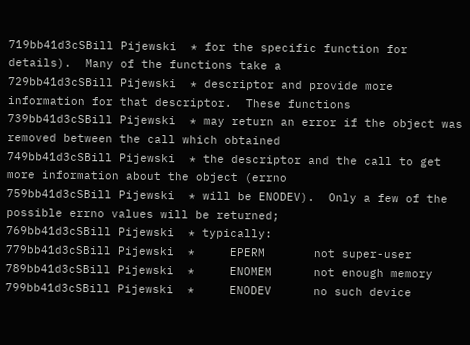719bb41d3cSBill Pijewski  * for the specific function for details).  Many of the functions take a
729bb41d3cSBill Pijewski  * descriptor and provide more information for that descriptor.  These functions
739bb41d3cSBill Pijewski  * may return an error if the object was removed between the call which obtained
749bb41d3cSBill Pijewski  * the descriptor and the call to get more information about the object (errno
759bb41d3cSBill Pijewski  * will be ENODEV).  Only a few of the possible errno values will be returned;
769bb41d3cSBill Pijewski  * typically:
779bb41d3cSBill Pijewski  *     EPERM       not super-user
789bb41d3cSBill Pijewski  *     ENOMEM      not enough memory
799bb41d3cSBill Pijewski  *     ENODEV      no such device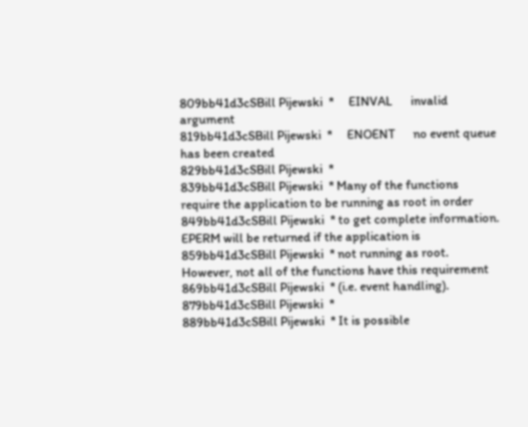809bb41d3cSBill Pijewski  *     EINVAL      invalid argument
819bb41d3cSBill Pijewski  *     ENOENT      no event queue has been created
829bb41d3cSBill Pijewski  *
839bb41d3cSBill Pijewski  * Many of the functions require the application to be running as root in order
849bb41d3cSBill Pijewski  * to get complete information.  EPERM will be returned if the application is
859bb41d3cSBill Pijewski  * not running as root.  However, not all of the functions have this requirement
869bb41d3cSBill Pijewski  * (i.e. event handling).
879bb41d3cSBill Pijewski  *
889bb41d3cSBill Pijewski  * It is possible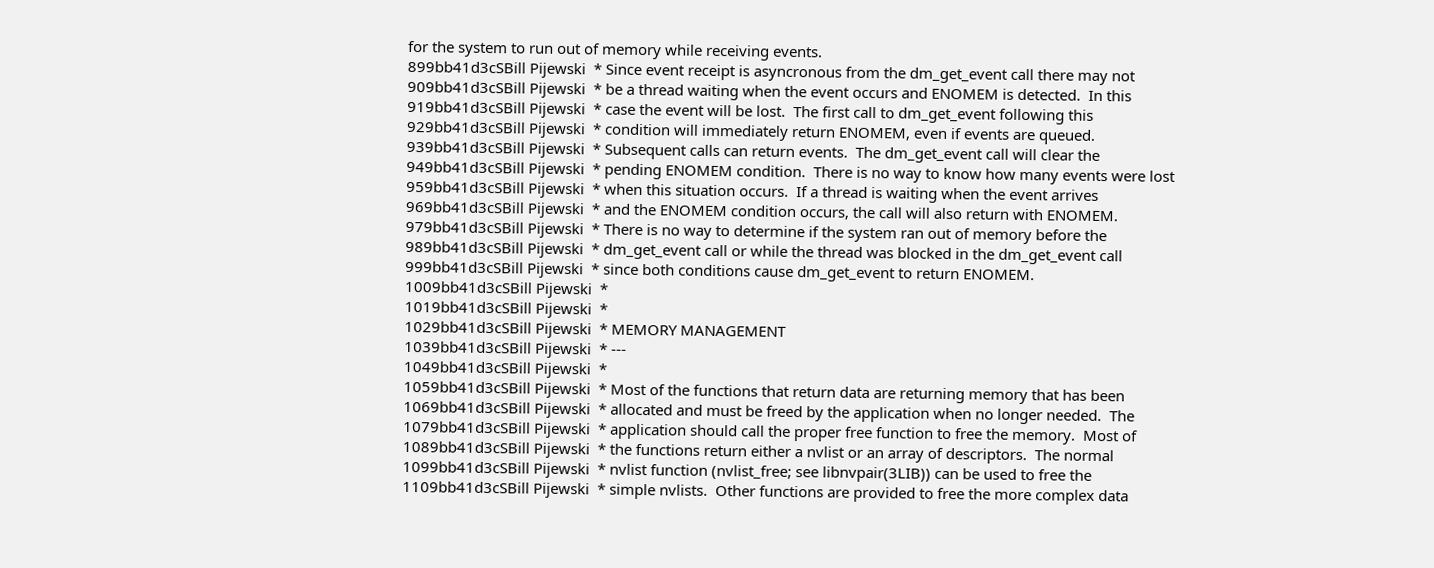for the system to run out of memory while receiving events.
899bb41d3cSBill Pijewski  * Since event receipt is asyncronous from the dm_get_event call there may not
909bb41d3cSBill Pijewski  * be a thread waiting when the event occurs and ENOMEM is detected.  In this
919bb41d3cSBill Pijewski  * case the event will be lost.  The first call to dm_get_event following this
929bb41d3cSBill Pijewski  * condition will immediately return ENOMEM, even if events are queued.
939bb41d3cSBill Pijewski  * Subsequent calls can return events.  The dm_get_event call will clear the
949bb41d3cSBill Pijewski  * pending ENOMEM condition.  There is no way to know how many events were lost
959bb41d3cSBill Pijewski  * when this situation occurs.  If a thread is waiting when the event arrives
969bb41d3cSBill Pijewski  * and the ENOMEM condition occurs, the call will also return with ENOMEM.
979bb41d3cSBill Pijewski  * There is no way to determine if the system ran out of memory before the
989bb41d3cSBill Pijewski  * dm_get_event call or while the thread was blocked in the dm_get_event call
999bb41d3cSBill Pijewski  * since both conditions cause dm_get_event to return ENOMEM.
1009bb41d3cSBill Pijewski  *
1019bb41d3cSBill Pijewski  *
1029bb41d3cSBill Pijewski  * MEMORY MANAGEMENT
1039bb41d3cSBill Pijewski  * ---
1049bb41d3cSBill Pijewski  *
1059bb41d3cSBill Pijewski  * Most of the functions that return data are returning memory that has been
1069bb41d3cSBill Pijewski  * allocated and must be freed by the application when no longer needed.  The
1079bb41d3cSBill Pijewski  * application should call the proper free function to free the memory.  Most of
1089bb41d3cSBill Pijewski  * the functions return either a nvlist or an array of descriptors.  The normal
1099bb41d3cSBill Pijewski  * nvlist function (nvlist_free; see libnvpair(3LIB)) can be used to free the
1109bb41d3cSBill Pijewski  * simple nvlists.  Other functions are provided to free the more complex data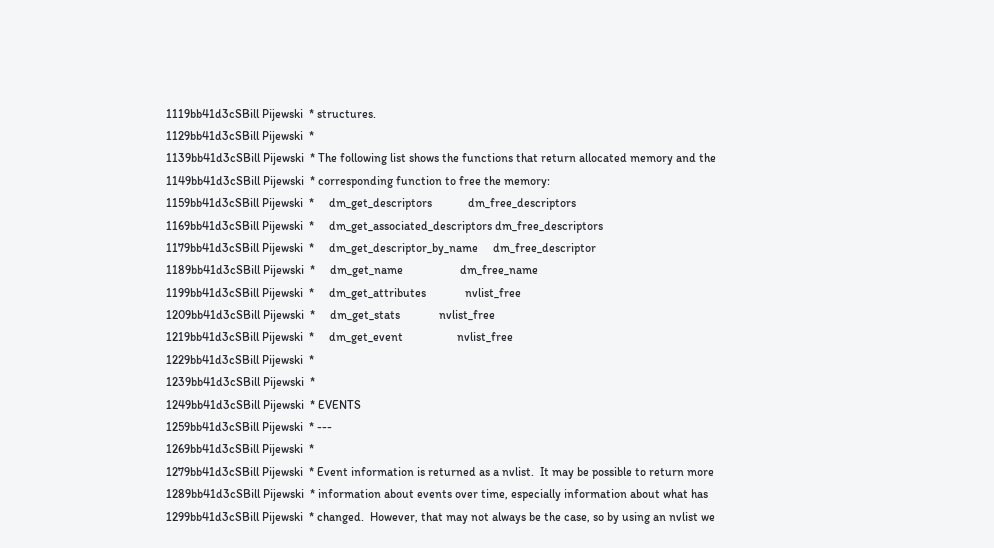1119bb41d3cSBill Pijewski  * structures.
1129bb41d3cSBill Pijewski  *
1139bb41d3cSBill Pijewski  * The following list shows the functions that return allocated memory and the
1149bb41d3cSBill Pijewski  * corresponding function to free the memory:
1159bb41d3cSBill Pijewski  *     dm_get_descriptors            dm_free_descriptors
1169bb41d3cSBill Pijewski  *     dm_get_associated_descriptors dm_free_descriptors
1179bb41d3cSBill Pijewski  *     dm_get_descriptor_by_name     dm_free_descriptor
1189bb41d3cSBill Pijewski  *     dm_get_name                   dm_free_name
1199bb41d3cSBill Pijewski  *     dm_get_attributes             nvlist_free
1209bb41d3cSBill Pijewski  *     dm_get_stats             nvlist_free
1219bb41d3cSBill Pijewski  *     dm_get_event                  nvlist_free
1229bb41d3cSBill Pijewski  *
1239bb41d3cSBill Pijewski  *
1249bb41d3cSBill Pijewski  * EVENTS
1259bb41d3cSBill Pijewski  * ---
1269bb41d3cSBill Pijewski  *
1279bb41d3cSBill Pijewski  * Event information is returned as a nvlist.  It may be possible to return more
1289bb41d3cSBill Pijewski  * information about events over time, especially information about what has
1299bb41d3cSBill Pijewski  * changed.  However, that may not always be the case, so by using an nvlist we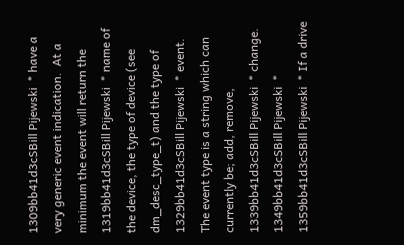1309bb41d3cSBill Pijewski  * have a very generic event indication.  At a minimum the event will return the
1319bb41d3cSBill Pijewski  * name of the device, the type of device (see dm_desc_type_t) and the type of
1329bb41d3cSBill Pijewski  * event.  The event type is a string which can currently be; add, remove,
1339bb41d3cSBill Pijewski  * change.
1349bb41d3cSBill Pijewski  *
1359bb41d3cSBill Pijewski  * If a drive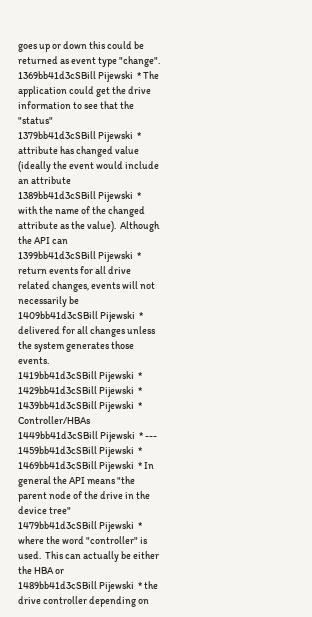goes up or down this could be returned as event type "change".
1369bb41d3cSBill Pijewski  * The application could get the drive information to see that the "status"
1379bb41d3cSBill Pijewski  * attribute has changed value (ideally the event would include an attribute
1389bb41d3cSBill Pijewski  * with the name of the changed attribute as the value).  Although the API can
1399bb41d3cSBill Pijewski  * return events for all drive related changes, events will not necessarily be
1409bb41d3cSBill Pijewski  * delivered for all changes unless the system generates those events.
1419bb41d3cSBill Pijewski  *
1429bb41d3cSBill Pijewski  *
1439bb41d3cSBill Pijewski  * Controller/HBAs
1449bb41d3cSBill Pijewski  * ---
1459bb41d3cSBill Pijewski  *
1469bb41d3cSBill Pijewski  * In general the API means "the parent node of the drive in the device tree"
1479bb41d3cSBill Pijewski  * where the word "controller" is used.  This can actually be either the HBA or
1489bb41d3cSBill Pijewski  * the drive controller depending on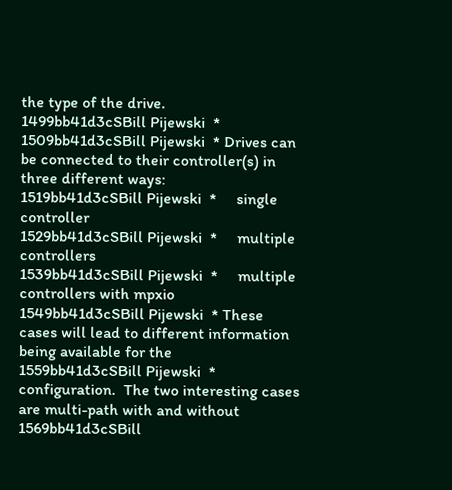the type of the drive.
1499bb41d3cSBill Pijewski  *
1509bb41d3cSBill Pijewski  * Drives can be connected to their controller(s) in three different ways:
1519bb41d3cSBill Pijewski  *     single controller
1529bb41d3cSBill Pijewski  *     multiple controllers
1539bb41d3cSBill Pijewski  *     multiple controllers with mpxio
1549bb41d3cSBill Pijewski  * These cases will lead to different information being available for the
1559bb41d3cSBill Pijewski  * configuration.  The two interesting cases are multi-path with and without
1569bb41d3cSBill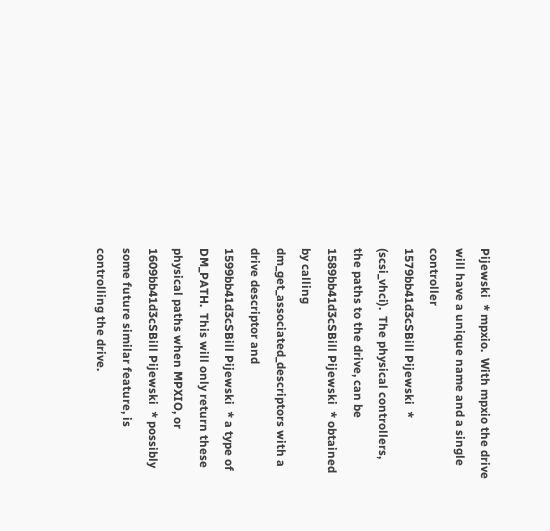Pijewski  * mpxio.  With mpxio the drive will have a unique name and a single controller
1579bb41d3cSBill Pijewski  * (scsi_vhci).  The physical controllers, the paths to the drive, can be
1589bb41d3cSBill Pijewski  * obtained by calling dm_get_associated_descriptors with a drive descriptor and
1599bb41d3cSBill Pijewski  * a type of DM_PATH.  This will only return these physical paths when MPXIO, or
1609bb41d3cSBill Pijewski  * possibly some future similar feature, is controlling the drive.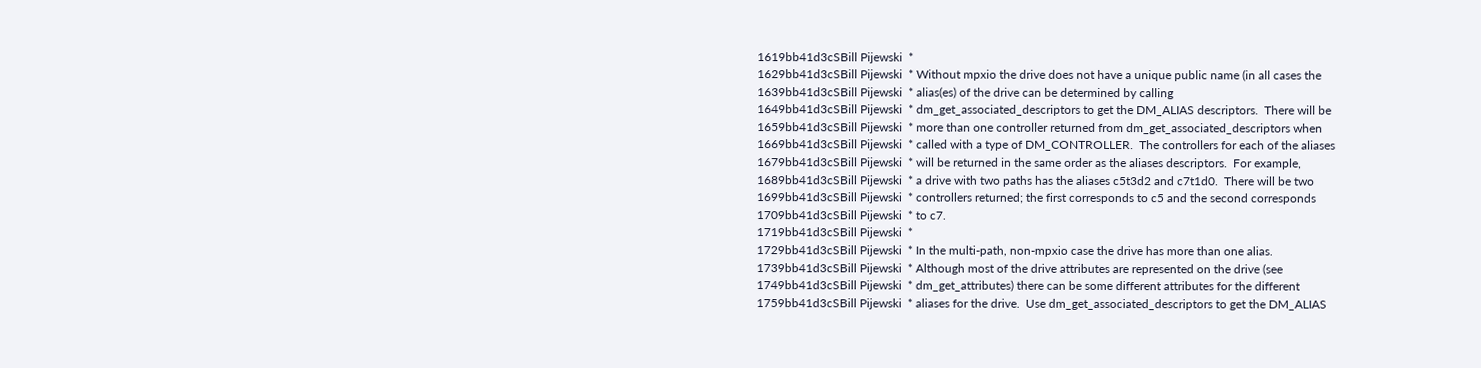1619bb41d3cSBill Pijewski  *
1629bb41d3cSBill Pijewski  * Without mpxio the drive does not have a unique public name (in all cases the
1639bb41d3cSBill Pijewski  * alias(es) of the drive can be determined by calling
1649bb41d3cSBill Pijewski  * dm_get_associated_descriptors to get the DM_ALIAS descriptors.  There will be
1659bb41d3cSBill Pijewski  * more than one controller returned from dm_get_associated_descriptors when
1669bb41d3cSBill Pijewski  * called with a type of DM_CONTROLLER.  The controllers for each of the aliases
1679bb41d3cSBill Pijewski  * will be returned in the same order as the aliases descriptors.  For example,
1689bb41d3cSBill Pijewski  * a drive with two paths has the aliases c5t3d2 and c7t1d0.  There will be two
1699bb41d3cSBill Pijewski  * controllers returned; the first corresponds to c5 and the second corresponds
1709bb41d3cSBill Pijewski  * to c7.
1719bb41d3cSBill Pijewski  *
1729bb41d3cSBill Pijewski  * In the multi-path, non-mpxio case the drive has more than one alias.
1739bb41d3cSBill Pijewski  * Although most of the drive attributes are represented on the drive (see
1749bb41d3cSBill Pijewski  * dm_get_attributes) there can be some different attributes for the different
1759bb41d3cSBill Pijewski  * aliases for the drive.  Use dm_get_associated_descriptors to get the DM_ALIAS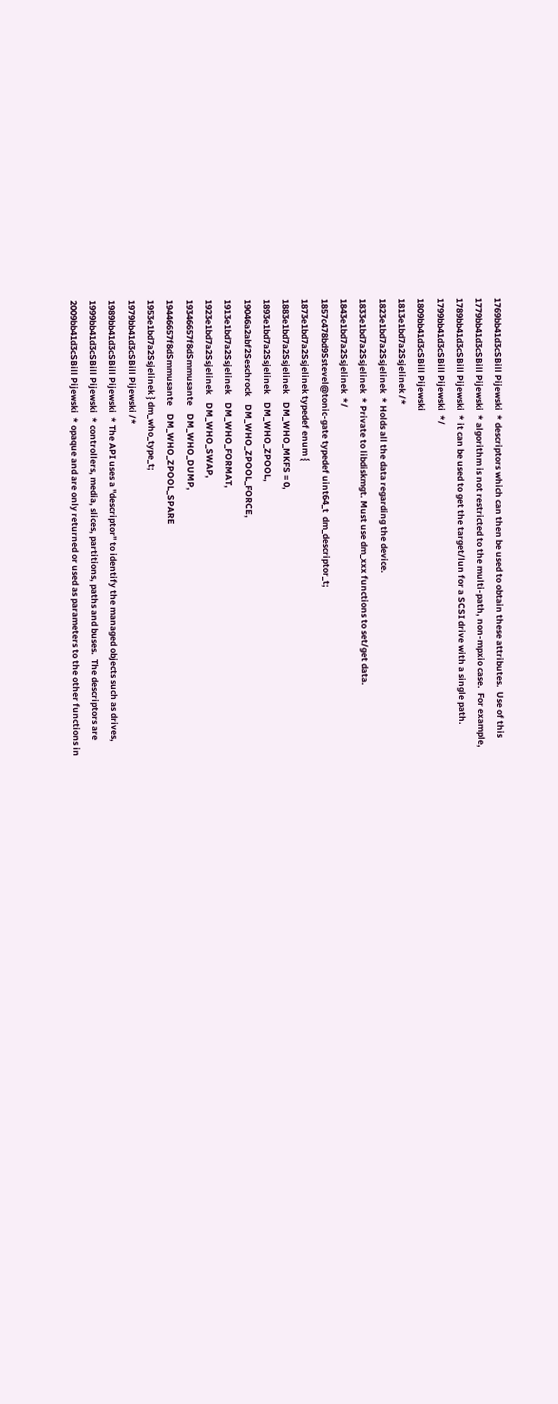1769bb41d3cSBill Pijewski  * descriptors which can then be used to obtain these attributes.  Use of this
1779bb41d3cSBill Pijewski  * algorithm is not restricted to the multi-path, non-mpxio case.  For example,
1789bb41d3cSBill Pijewski  * it can be used to get the target/lun for a SCSI drive with a single path.
1799bb41d3cSBill Pijewski  */
1809bb41d3cSBill Pijewski
1813e1bd7a2Ssjelinek /*
1823e1bd7a2Ssjelinek  * Holds all the data regarding the device.
1833e1bd7a2Ssjelinek  * Private to libdiskmgt. Must use dm_xxx functions to set/get data.
1843e1bd7a2Ssjelinek  */
1857c478bd9Sstevel@tonic-gate typedef uint64_t  dm_descriptor_t;
1873e1bd7a2Ssjelinek typedef enum {
1883e1bd7a2Ssjelinek    DM_WHO_MKFS = 0,
1893e1bd7a2Ssjelinek    DM_WHO_ZPOOL,
19046a2abf2Seschrock    DM_WHO_ZPOOL_FORCE,
1913e1bd7a2Ssjelinek    DM_WHO_FORMAT,
1923e1bd7a2Ssjelinek    DM_WHO_SWAP,
19346657f8dSmmusante    DM_WHO_DUMP,
19446657f8dSmmusante    DM_WHO_ZPOOL_SPARE
1953e1bd7a2Ssjelinek } dm_who_type_t;
1979bb41d3cSBill Pijewski /*
1989bb41d3cSBill Pijewski  * The API uses a "descriptor" to identify the managed objects such as drives,
1999bb41d3cSBill Pijewski  * controllers, media, slices, partitions, paths and buses.  The descriptors are
2009bb41d3cSBill Pijewski  * opaque and are only returned or used as parameters to the other functions in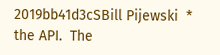2019bb41d3cSBill Pijewski  * the API.  The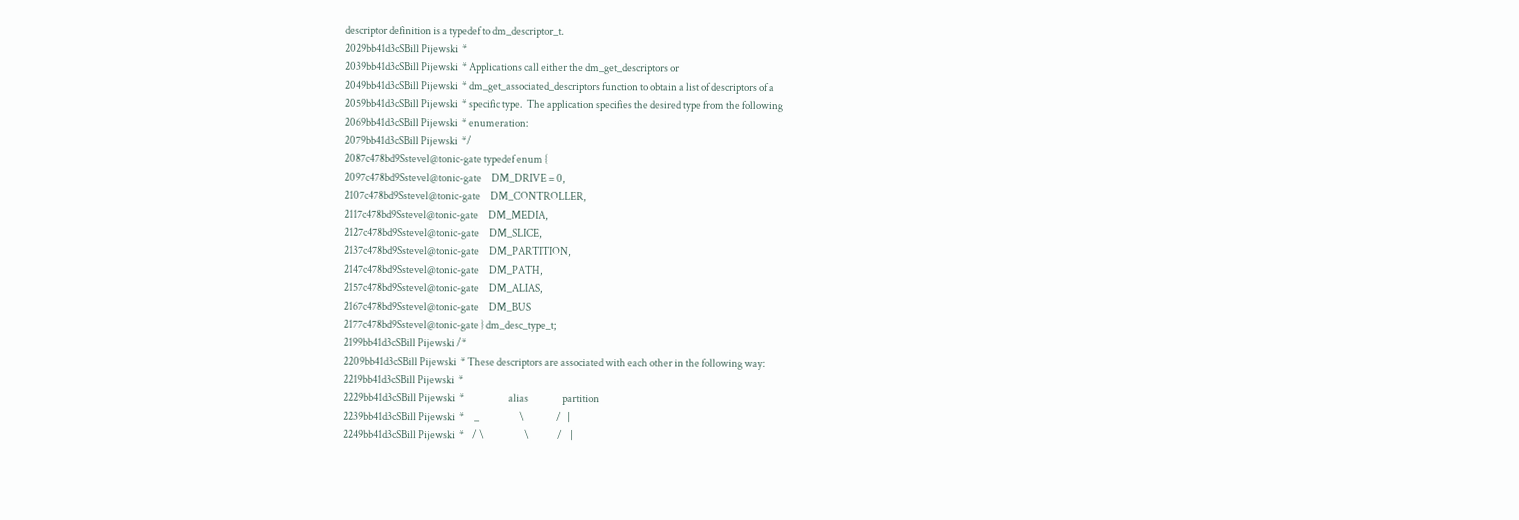descriptor definition is a typedef to dm_descriptor_t.
2029bb41d3cSBill Pijewski  *
2039bb41d3cSBill Pijewski  * Applications call either the dm_get_descriptors or
2049bb41d3cSBill Pijewski  * dm_get_associated_descriptors function to obtain a list of descriptors of a
2059bb41d3cSBill Pijewski  * specific type.  The application specifies the desired type from the following
2069bb41d3cSBill Pijewski  * enumeration:
2079bb41d3cSBill Pijewski  */
2087c478bd9Sstevel@tonic-gate typedef enum {
2097c478bd9Sstevel@tonic-gate     DM_DRIVE = 0,
2107c478bd9Sstevel@tonic-gate     DM_CONTROLLER,
2117c478bd9Sstevel@tonic-gate     DM_MEDIA,
2127c478bd9Sstevel@tonic-gate     DM_SLICE,
2137c478bd9Sstevel@tonic-gate     DM_PARTITION,
2147c478bd9Sstevel@tonic-gate     DM_PATH,
2157c478bd9Sstevel@tonic-gate     DM_ALIAS,
2167c478bd9Sstevel@tonic-gate     DM_BUS
2177c478bd9Sstevel@tonic-gate } dm_desc_type_t;
2199bb41d3cSBill Pijewski /*
2209bb41d3cSBill Pijewski  * These descriptors are associated with each other in the following way:
2219bb41d3cSBill Pijewski  *
2229bb41d3cSBill Pijewski  *                      alias                 partition
2239bb41d3cSBill Pijewski  *     _                    \                /   |
2249bb41d3cSBill Pijewski  *    / \                    \              /    |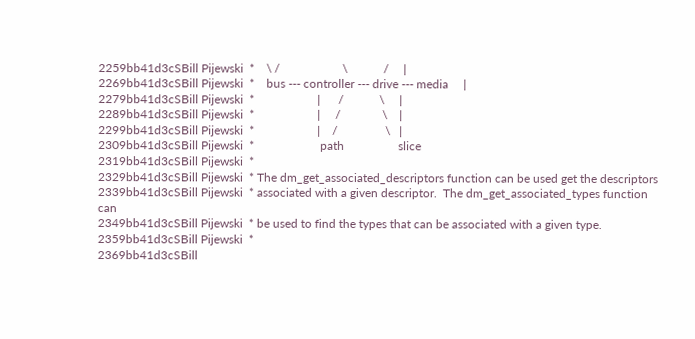2259bb41d3cSBill Pijewski  *    \ /                     \            /     |
2269bb41d3cSBill Pijewski  *    bus --- controller --- drive --- media     |
2279bb41d3cSBill Pijewski  *                     |      /            \     |
2289bb41d3cSBill Pijewski  *                     |     /              \    |
2299bb41d3cSBill Pijewski  *                     |    /                \   |
2309bb41d3cSBill Pijewski  *                      path                  slice
2319bb41d3cSBill Pijewski  *
2329bb41d3cSBill Pijewski  * The dm_get_associated_descriptors function can be used get the descriptors
2339bb41d3cSBill Pijewski  * associated with a given descriptor.  The dm_get_associated_types function can
2349bb41d3cSBill Pijewski  * be used to find the types that can be associated with a given type.
2359bb41d3cSBill Pijewski  *
2369bb41d3cSBill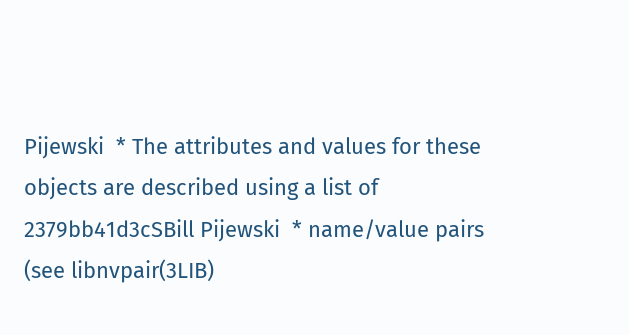Pijewski  * The attributes and values for these objects are described using a list of
2379bb41d3cSBill Pijewski  * name/value pairs (see libnvpair(3LIB)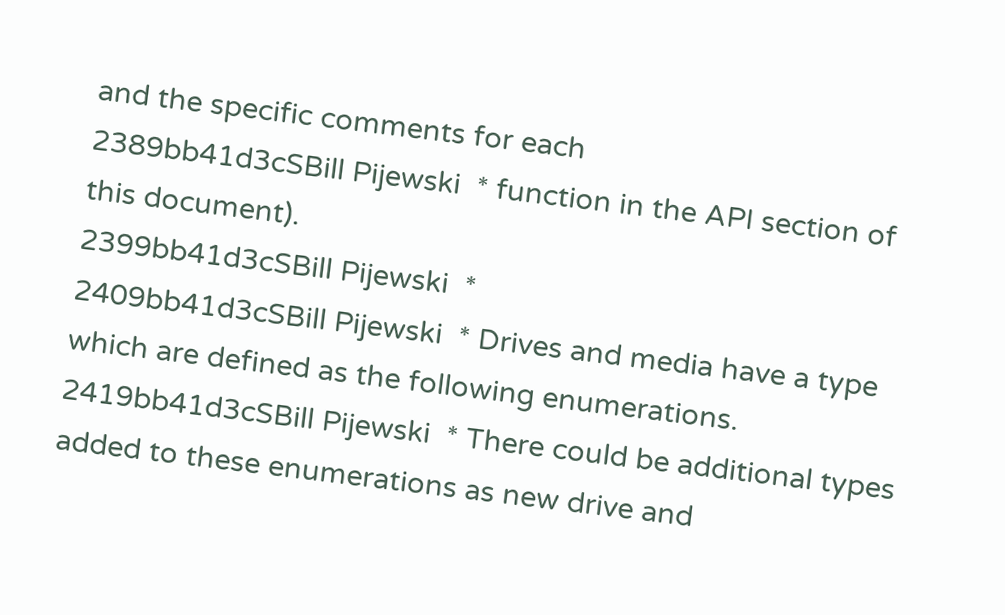and the specific comments for each
2389bb41d3cSBill Pijewski  * function in the API section of this document).
2399bb41d3cSBill Pijewski  *
2409bb41d3cSBill Pijewski  * Drives and media have a type which are defined as the following enumerations.
2419bb41d3cSBill Pijewski  * There could be additional types added to these enumerations as new drive and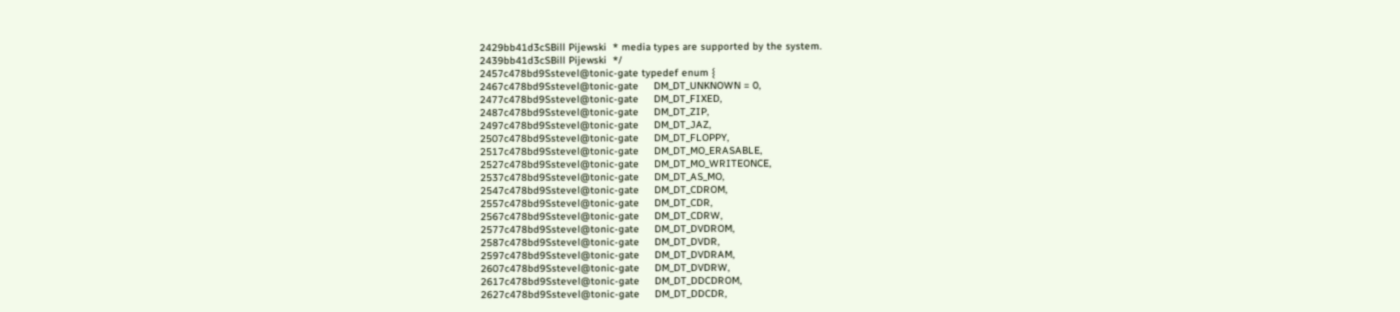2429bb41d3cSBill Pijewski  * media types are supported by the system.
2439bb41d3cSBill Pijewski  */
2457c478bd9Sstevel@tonic-gate typedef enum {
2467c478bd9Sstevel@tonic-gate     DM_DT_UNKNOWN = 0,
2477c478bd9Sstevel@tonic-gate     DM_DT_FIXED,
2487c478bd9Sstevel@tonic-gate     DM_DT_ZIP,
2497c478bd9Sstevel@tonic-gate     DM_DT_JAZ,
2507c478bd9Sstevel@tonic-gate     DM_DT_FLOPPY,
2517c478bd9Sstevel@tonic-gate     DM_DT_MO_ERASABLE,
2527c478bd9Sstevel@tonic-gate     DM_DT_MO_WRITEONCE,
2537c478bd9Sstevel@tonic-gate     DM_DT_AS_MO,
2547c478bd9Sstevel@tonic-gate     DM_DT_CDROM,
2557c478bd9Sstevel@tonic-gate     DM_DT_CDR,
2567c478bd9Sstevel@tonic-gate     DM_DT_CDRW,
2577c478bd9Sstevel@tonic-gate     DM_DT_DVDROM,
2587c478bd9Sstevel@tonic-gate     DM_DT_DVDR,
2597c478bd9Sstevel@tonic-gate     DM_DT_DVDRAM,
2607c478bd9Sstevel@tonic-gate     DM_DT_DVDRW,
2617c478bd9Sstevel@tonic-gate     DM_DT_DDCDROM,
2627c478bd9Sstevel@tonic-gate     DM_DT_DDCDR,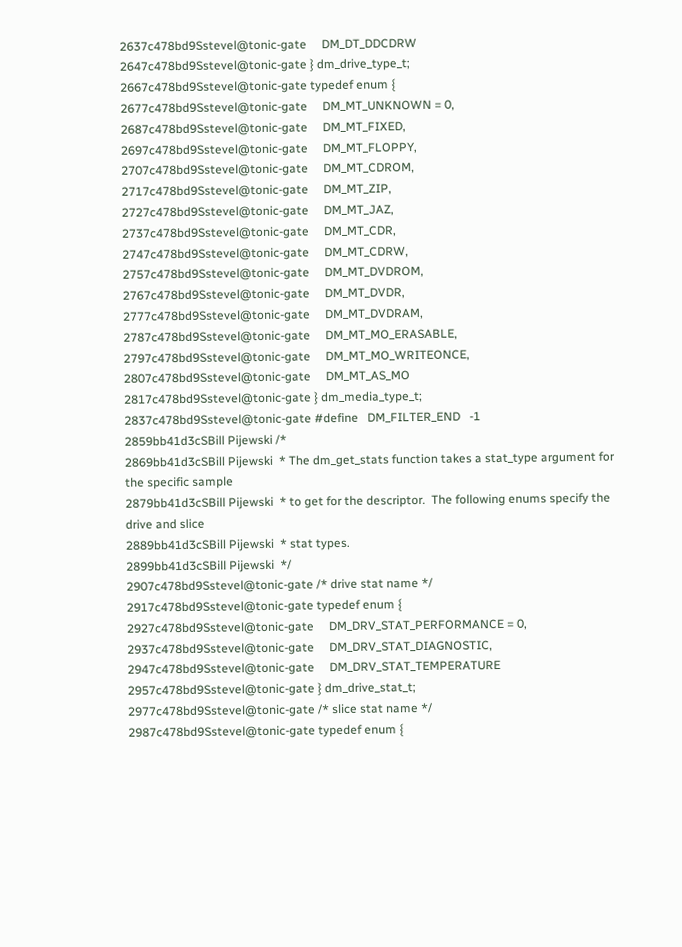2637c478bd9Sstevel@tonic-gate     DM_DT_DDCDRW
2647c478bd9Sstevel@tonic-gate } dm_drive_type_t;
2667c478bd9Sstevel@tonic-gate typedef enum {
2677c478bd9Sstevel@tonic-gate     DM_MT_UNKNOWN = 0,
2687c478bd9Sstevel@tonic-gate     DM_MT_FIXED,
2697c478bd9Sstevel@tonic-gate     DM_MT_FLOPPY,
2707c478bd9Sstevel@tonic-gate     DM_MT_CDROM,
2717c478bd9Sstevel@tonic-gate     DM_MT_ZIP,
2727c478bd9Sstevel@tonic-gate     DM_MT_JAZ,
2737c478bd9Sstevel@tonic-gate     DM_MT_CDR,
2747c478bd9Sstevel@tonic-gate     DM_MT_CDRW,
2757c478bd9Sstevel@tonic-gate     DM_MT_DVDROM,
2767c478bd9Sstevel@tonic-gate     DM_MT_DVDR,
2777c478bd9Sstevel@tonic-gate     DM_MT_DVDRAM,
2787c478bd9Sstevel@tonic-gate     DM_MT_MO_ERASABLE,
2797c478bd9Sstevel@tonic-gate     DM_MT_MO_WRITEONCE,
2807c478bd9Sstevel@tonic-gate     DM_MT_AS_MO
2817c478bd9Sstevel@tonic-gate } dm_media_type_t;
2837c478bd9Sstevel@tonic-gate #define   DM_FILTER_END   -1
2859bb41d3cSBill Pijewski /*
2869bb41d3cSBill Pijewski  * The dm_get_stats function takes a stat_type argument for the specific sample
2879bb41d3cSBill Pijewski  * to get for the descriptor.  The following enums specify the drive and slice
2889bb41d3cSBill Pijewski  * stat types.
2899bb41d3cSBill Pijewski  */
2907c478bd9Sstevel@tonic-gate /* drive stat name */
2917c478bd9Sstevel@tonic-gate typedef enum {
2927c478bd9Sstevel@tonic-gate     DM_DRV_STAT_PERFORMANCE = 0,
2937c478bd9Sstevel@tonic-gate     DM_DRV_STAT_DIAGNOSTIC,
2947c478bd9Sstevel@tonic-gate     DM_DRV_STAT_TEMPERATURE
2957c478bd9Sstevel@tonic-gate } dm_drive_stat_t;
2977c478bd9Sstevel@tonic-gate /* slice stat name */
2987c478bd9Sstevel@tonic-gate typedef enum {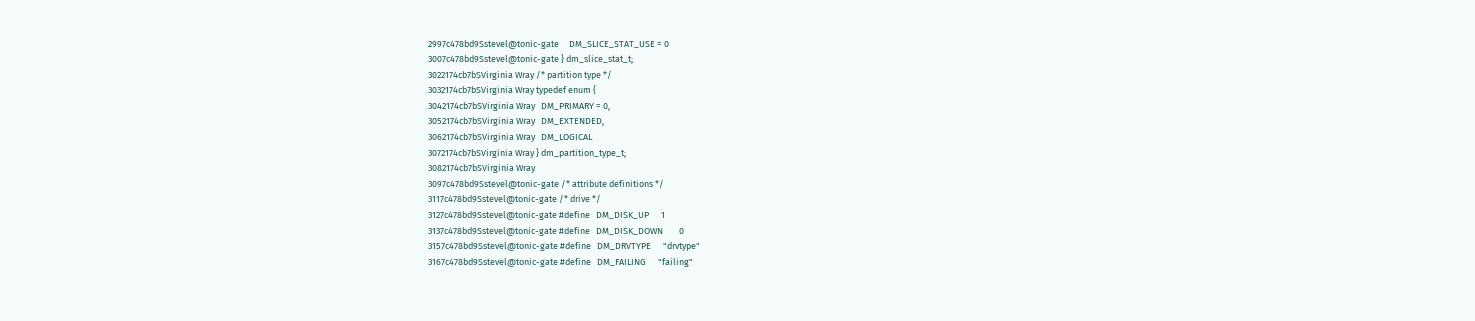2997c478bd9Sstevel@tonic-gate     DM_SLICE_STAT_USE = 0
3007c478bd9Sstevel@tonic-gate } dm_slice_stat_t;
3022174cb7bSVirginia Wray /* partition type */
3032174cb7bSVirginia Wray typedef enum {
3042174cb7bSVirginia Wray   DM_PRIMARY = 0,
3052174cb7bSVirginia Wray   DM_EXTENDED,
3062174cb7bSVirginia Wray   DM_LOGICAL
3072174cb7bSVirginia Wray } dm_partition_type_t;
3082174cb7bSVirginia Wray
3097c478bd9Sstevel@tonic-gate /* attribute definitions */
3117c478bd9Sstevel@tonic-gate /* drive */
3127c478bd9Sstevel@tonic-gate #define   DM_DISK_UP      1
3137c478bd9Sstevel@tonic-gate #define   DM_DISK_DOWN        0
3157c478bd9Sstevel@tonic-gate #define   DM_DRVTYPE      "drvtype"
3167c478bd9Sstevel@tonic-gate #define   DM_FAILING      "failing"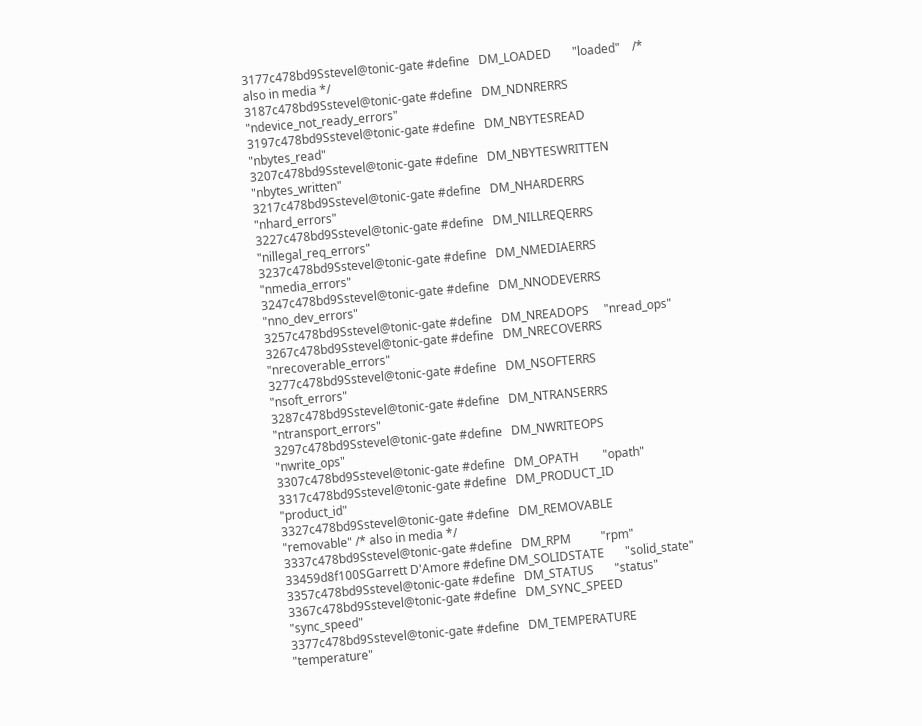3177c478bd9Sstevel@tonic-gate #define   DM_LOADED       "loaded"    /* also in media */
3187c478bd9Sstevel@tonic-gate #define   DM_NDNRERRS     "ndevice_not_ready_errors"
3197c478bd9Sstevel@tonic-gate #define   DM_NBYTESREAD       "nbytes_read"
3207c478bd9Sstevel@tonic-gate #define   DM_NBYTESWRITTEN    "nbytes_written"
3217c478bd9Sstevel@tonic-gate #define   DM_NHARDERRS        "nhard_errors"
3227c478bd9Sstevel@tonic-gate #define   DM_NILLREQERRS      "nillegal_req_errors"
3237c478bd9Sstevel@tonic-gate #define   DM_NMEDIAERRS       "nmedia_errors"
3247c478bd9Sstevel@tonic-gate #define   DM_NNODEVERRS       "nno_dev_errors"
3257c478bd9Sstevel@tonic-gate #define   DM_NREADOPS     "nread_ops"
3267c478bd9Sstevel@tonic-gate #define   DM_NRECOVERRS       "nrecoverable_errors"
3277c478bd9Sstevel@tonic-gate #define   DM_NSOFTERRS        "nsoft_errors"
3287c478bd9Sstevel@tonic-gate #define   DM_NTRANSERRS       "ntransport_errors"
3297c478bd9Sstevel@tonic-gate #define   DM_NWRITEOPS        "nwrite_ops"
3307c478bd9Sstevel@tonic-gate #define   DM_OPATH        "opath"
3317c478bd9Sstevel@tonic-gate #define   DM_PRODUCT_ID       "product_id"
3327c478bd9Sstevel@tonic-gate #define   DM_REMOVABLE        "removable" /* also in media */
3337c478bd9Sstevel@tonic-gate #define   DM_RPM          "rpm"
33459d8f100SGarrett D'Amore #define DM_SOLIDSTATE       "solid_state"
3357c478bd9Sstevel@tonic-gate #define   DM_STATUS       "status"
3367c478bd9Sstevel@tonic-gate #define   DM_SYNC_SPEED       "sync_speed"
3377c478bd9Sstevel@tonic-gate #define   DM_TEMPERATURE      "temperature"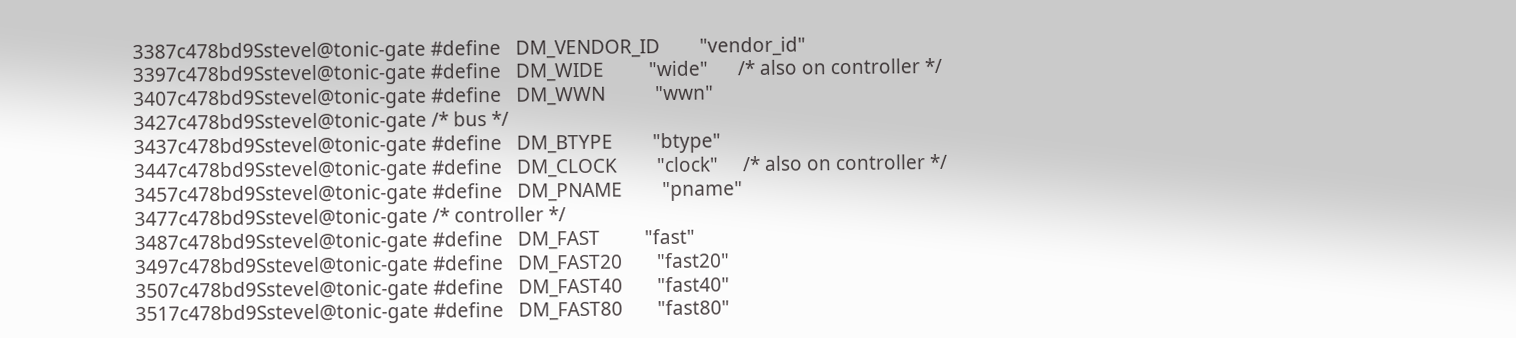3387c478bd9Sstevel@tonic-gate #define   DM_VENDOR_ID        "vendor_id"
3397c478bd9Sstevel@tonic-gate #define   DM_WIDE         "wide"      /* also on controller */
3407c478bd9Sstevel@tonic-gate #define   DM_WWN          "wwn"
3427c478bd9Sstevel@tonic-gate /* bus */
3437c478bd9Sstevel@tonic-gate #define   DM_BTYPE        "btype"
3447c478bd9Sstevel@tonic-gate #define   DM_CLOCK        "clock"     /* also on controller */
3457c478bd9Sstevel@tonic-gate #define   DM_PNAME        "pname"
3477c478bd9Sstevel@tonic-gate /* controller */
3487c478bd9Sstevel@tonic-gate #define   DM_FAST         "fast"
3497c478bd9Sstevel@tonic-gate #define   DM_FAST20       "fast20"
3507c478bd9Sstevel@tonic-gate #define   DM_FAST40       "fast40"
3517c478bd9Sstevel@tonic-gate #define   DM_FAST80       "fast80"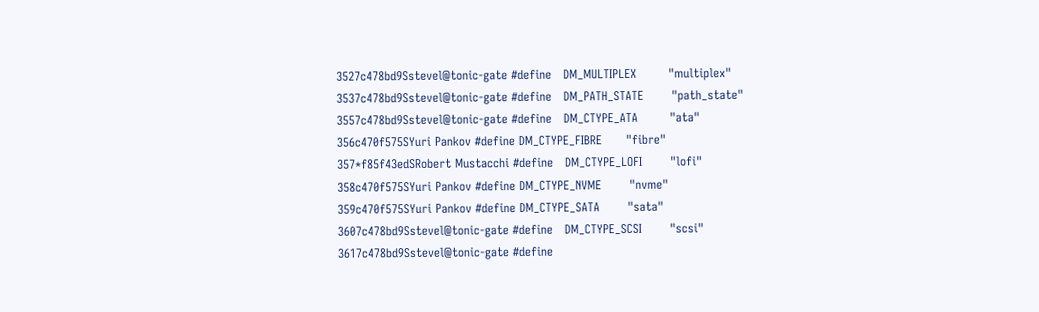3527c478bd9Sstevel@tonic-gate #define   DM_MULTIPLEX        "multiplex"
3537c478bd9Sstevel@tonic-gate #define   DM_PATH_STATE       "path_state"
3557c478bd9Sstevel@tonic-gate #define   DM_CTYPE_ATA        "ata"
356c470f575SYuri Pankov #define DM_CTYPE_FIBRE      "fibre"
357*f85f43edSRobert Mustacchi #define   DM_CTYPE_LOFI       "lofi"
358c470f575SYuri Pankov #define DM_CTYPE_NVME       "nvme"
359c470f575SYuri Pankov #define DM_CTYPE_SATA       "sata"
3607c478bd9Sstevel@tonic-gate #define   DM_CTYPE_SCSI       "scsi"
3617c478bd9Sstevel@tonic-gate #define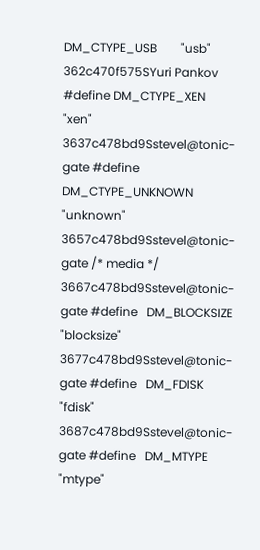DM_CTYPE_USB        "usb"
362c470f575SYuri Pankov #define DM_CTYPE_XEN        "xen"
3637c478bd9Sstevel@tonic-gate #define   DM_CTYPE_UNKNOWN    "unknown"
3657c478bd9Sstevel@tonic-gate /* media */
3667c478bd9Sstevel@tonic-gate #define   DM_BLOCKSIZE        "blocksize"
3677c478bd9Sstevel@tonic-gate #define   DM_FDISK        "fdisk"
3687c478bd9Sstevel@tonic-gate #define   DM_MTYPE        "mtype"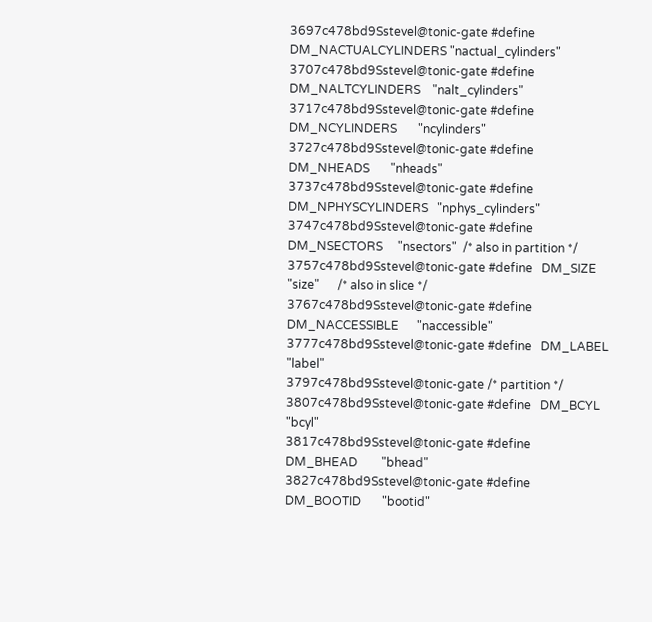3697c478bd9Sstevel@tonic-gate #define   DM_NACTUALCYLINDERS "nactual_cylinders"
3707c478bd9Sstevel@tonic-gate #define   DM_NALTCYLINDERS    "nalt_cylinders"
3717c478bd9Sstevel@tonic-gate #define   DM_NCYLINDERS       "ncylinders"
3727c478bd9Sstevel@tonic-gate #define   DM_NHEADS       "nheads"
3737c478bd9Sstevel@tonic-gate #define   DM_NPHYSCYLINDERS   "nphys_cylinders"
3747c478bd9Sstevel@tonic-gate #define   DM_NSECTORS     "nsectors"  /* also in partition */
3757c478bd9Sstevel@tonic-gate #define   DM_SIZE         "size"      /* also in slice */
3767c478bd9Sstevel@tonic-gate #define   DM_NACCESSIBLE      "naccessible"
3777c478bd9Sstevel@tonic-gate #define   DM_LABEL        "label"
3797c478bd9Sstevel@tonic-gate /* partition */
3807c478bd9Sstevel@tonic-gate #define   DM_BCYL         "bcyl"
3817c478bd9Sstevel@tonic-gate #define   DM_BHEAD        "bhead"
3827c478bd9Sstevel@tonic-gate #define   DM_BOOTID       "bootid"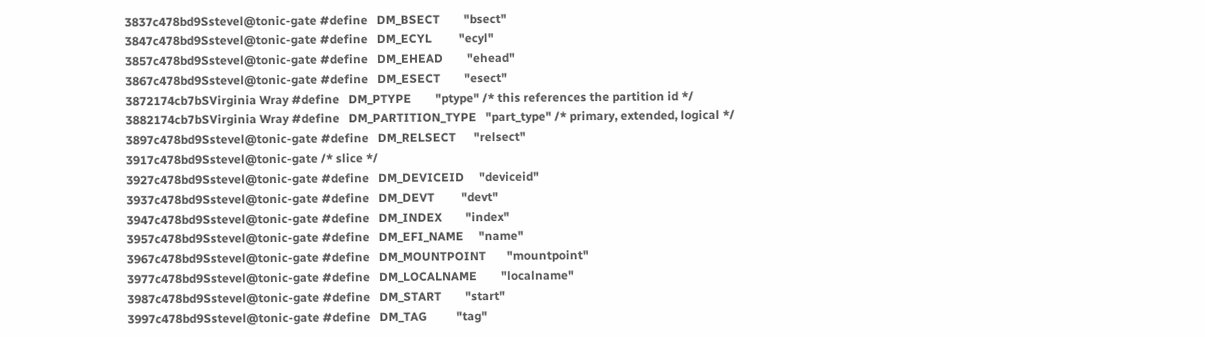3837c478bd9Sstevel@tonic-gate #define   DM_BSECT        "bsect"
3847c478bd9Sstevel@tonic-gate #define   DM_ECYL         "ecyl"
3857c478bd9Sstevel@tonic-gate #define   DM_EHEAD        "ehead"
3867c478bd9Sstevel@tonic-gate #define   DM_ESECT        "esect"
3872174cb7bSVirginia Wray #define   DM_PTYPE        "ptype" /* this references the partition id */
3882174cb7bSVirginia Wray #define   DM_PARTITION_TYPE   "part_type" /* primary, extended, logical */
3897c478bd9Sstevel@tonic-gate #define   DM_RELSECT      "relsect"
3917c478bd9Sstevel@tonic-gate /* slice */
3927c478bd9Sstevel@tonic-gate #define   DM_DEVICEID     "deviceid"
3937c478bd9Sstevel@tonic-gate #define   DM_DEVT         "devt"
3947c478bd9Sstevel@tonic-gate #define   DM_INDEX        "index"
3957c478bd9Sstevel@tonic-gate #define   DM_EFI_NAME     "name"
3967c478bd9Sstevel@tonic-gate #define   DM_MOUNTPOINT       "mountpoint"
3977c478bd9Sstevel@tonic-gate #define   DM_LOCALNAME        "localname"
3987c478bd9Sstevel@tonic-gate #define   DM_START        "start"
3997c478bd9Sstevel@tonic-gate #define   DM_TAG          "tag"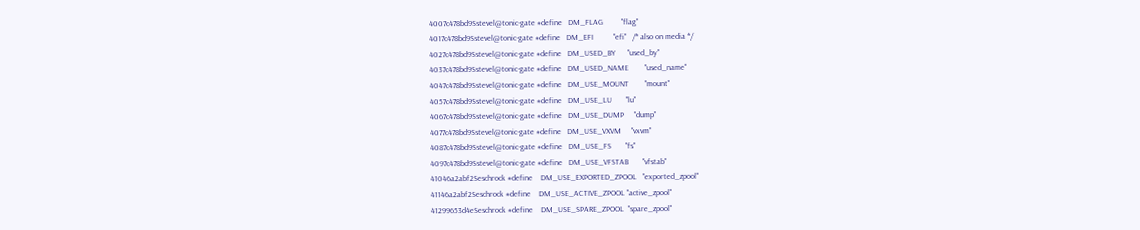4007c478bd9Sstevel@tonic-gate #define   DM_FLAG         "flag"
4017c478bd9Sstevel@tonic-gate #define   DM_EFI          "efi"   /* also on media */
4027c478bd9Sstevel@tonic-gate #define   DM_USED_BY      "used_by"
4037c478bd9Sstevel@tonic-gate #define   DM_USED_NAME        "used_name"
4047c478bd9Sstevel@tonic-gate #define   DM_USE_MOUNT        "mount"
4057c478bd9Sstevel@tonic-gate #define   DM_USE_LU       "lu"
4067c478bd9Sstevel@tonic-gate #define   DM_USE_DUMP     "dump"
4077c478bd9Sstevel@tonic-gate #define   DM_USE_VXVM     "vxvm"
4087c478bd9Sstevel@tonic-gate #define   DM_USE_FS       "fs"
4097c478bd9Sstevel@tonic-gate #define   DM_USE_VFSTAB       "vfstab"
41046a2abf2Seschrock #define    DM_USE_EXPORTED_ZPOOL   "exported_zpool"
41146a2abf2Seschrock #define    DM_USE_ACTIVE_ZPOOL "active_zpool"
41299653d4eSeschrock #define    DM_USE_SPARE_ZPOOL  "spare_zpool"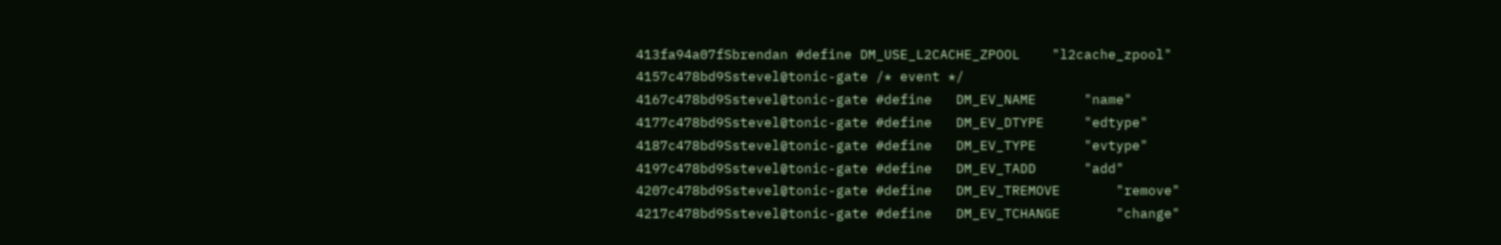413fa94a07fSbrendan #define DM_USE_L2CACHE_ZPOOL    "l2cache_zpool"
4157c478bd9Sstevel@tonic-gate /* event */
4167c478bd9Sstevel@tonic-gate #define   DM_EV_NAME      "name"
4177c478bd9Sstevel@tonic-gate #define   DM_EV_DTYPE     "edtype"
4187c478bd9Sstevel@tonic-gate #define   DM_EV_TYPE      "evtype"
4197c478bd9Sstevel@tonic-gate #define   DM_EV_TADD      "add"
4207c478bd9Sstevel@tonic-gate #define   DM_EV_TREMOVE       "remove"
4217c478bd9Sstevel@tonic-gate #define   DM_EV_TCHANGE       "change"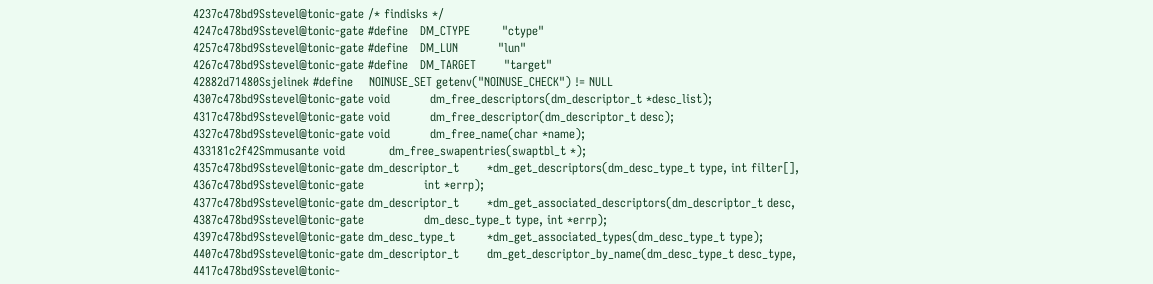4237c478bd9Sstevel@tonic-gate /* findisks */
4247c478bd9Sstevel@tonic-gate #define   DM_CTYPE        "ctype"
4257c478bd9Sstevel@tonic-gate #define   DM_LUN          "lun"
4267c478bd9Sstevel@tonic-gate #define   DM_TARGET       "target"
42882d71480Ssjelinek #define    NOINUSE_SET getenv("NOINUSE_CHECK") != NULL
4307c478bd9Sstevel@tonic-gate void          dm_free_descriptors(dm_descriptor_t *desc_list);
4317c478bd9Sstevel@tonic-gate void          dm_free_descriptor(dm_descriptor_t desc);
4327c478bd9Sstevel@tonic-gate void          dm_free_name(char *name);
433181c2f42Smmusante void           dm_free_swapentries(swaptbl_t *);
4357c478bd9Sstevel@tonic-gate dm_descriptor_t       *dm_get_descriptors(dm_desc_type_t type, int filter[],
4367c478bd9Sstevel@tonic-gate               int *errp);
4377c478bd9Sstevel@tonic-gate dm_descriptor_t       *dm_get_associated_descriptors(dm_descriptor_t desc,
4387c478bd9Sstevel@tonic-gate               dm_desc_type_t type, int *errp);
4397c478bd9Sstevel@tonic-gate dm_desc_type_t        *dm_get_associated_types(dm_desc_type_t type);
4407c478bd9Sstevel@tonic-gate dm_descriptor_t       dm_get_descriptor_by_name(dm_desc_type_t desc_type,
4417c478bd9Sstevel@tonic-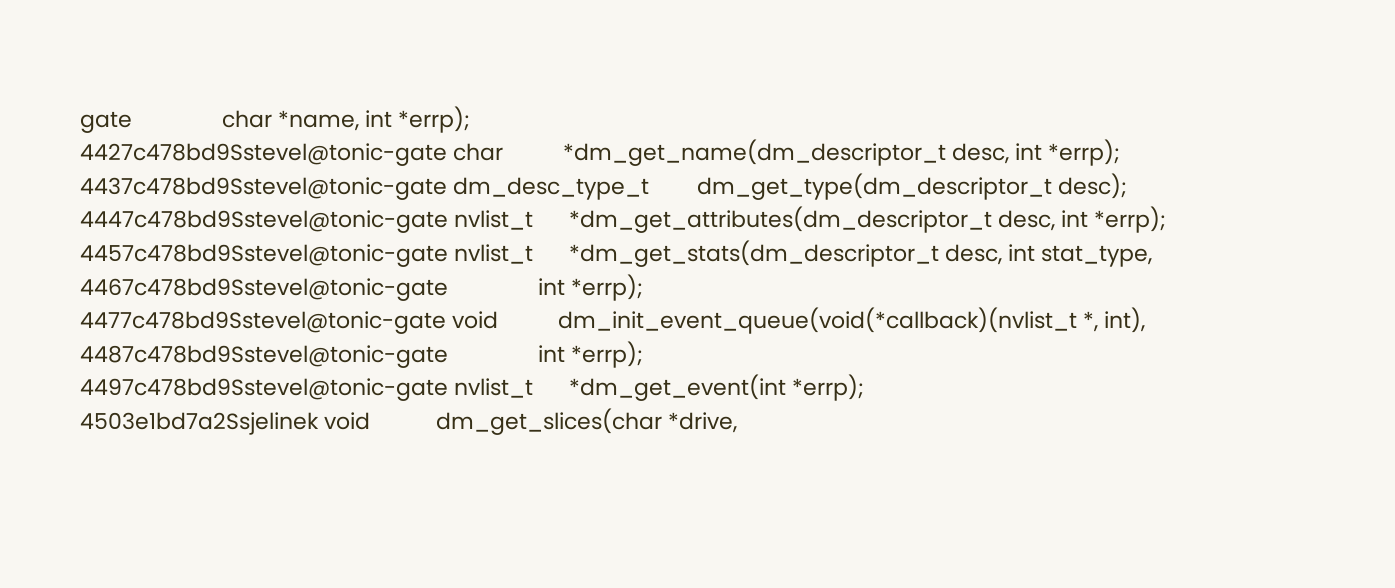gate               char *name, int *errp);
4427c478bd9Sstevel@tonic-gate char          *dm_get_name(dm_descriptor_t desc, int *errp);
4437c478bd9Sstevel@tonic-gate dm_desc_type_t        dm_get_type(dm_descriptor_t desc);
4447c478bd9Sstevel@tonic-gate nvlist_t      *dm_get_attributes(dm_descriptor_t desc, int *errp);
4457c478bd9Sstevel@tonic-gate nvlist_t      *dm_get_stats(dm_descriptor_t desc, int stat_type,
4467c478bd9Sstevel@tonic-gate               int *errp);
4477c478bd9Sstevel@tonic-gate void          dm_init_event_queue(void(*callback)(nvlist_t *, int),
4487c478bd9Sstevel@tonic-gate               int *errp);
4497c478bd9Sstevel@tonic-gate nvlist_t      *dm_get_event(int *errp);
4503e1bd7a2Ssjelinek void           dm_get_slices(char *drive,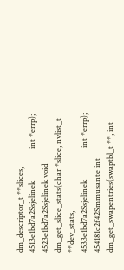dm_descriptor_t **slices,
4513e1bd7a2Ssjelinek                int *errp);
4523e1bd7a2Ssjelinek void           dm_get_slice_stats(char *slice, nvlist_t **dev_stats,
4533e1bd7a2Ssjelinek                int *errp);
454181c2f42Smmusante int            dm_get_swapentries(swaptbl_t **, int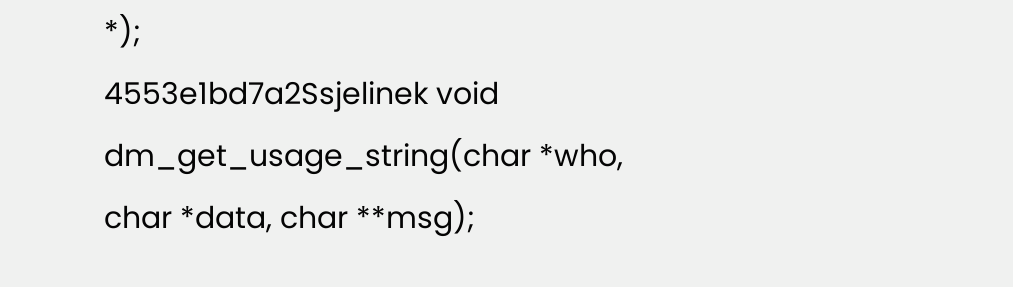*);
4553e1bd7a2Ssjelinek void           dm_get_usage_string(char *who, char *data, char **msg);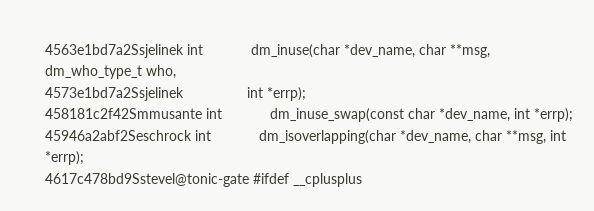4563e1bd7a2Ssjelinek int            dm_inuse(char *dev_name, char **msg, dm_who_type_t who,
4573e1bd7a2Ssjelinek                int *errp);
458181c2f42Smmusante int            dm_inuse_swap(const char *dev_name, int *errp);
45946a2abf2Seschrock int            dm_isoverlapping(char *dev_name, char **msg, int *errp);
4617c478bd9Sstevel@tonic-gate #ifdef __cplusplus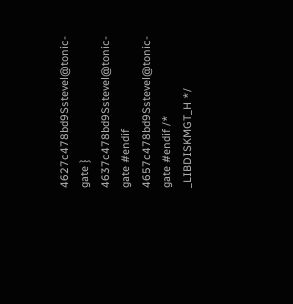4627c478bd9Sstevel@tonic-gate }
4637c478bd9Sstevel@tonic-gate #endif
4657c478bd9Sstevel@tonic-gate #endif /* _LIBDISKMGT_H */